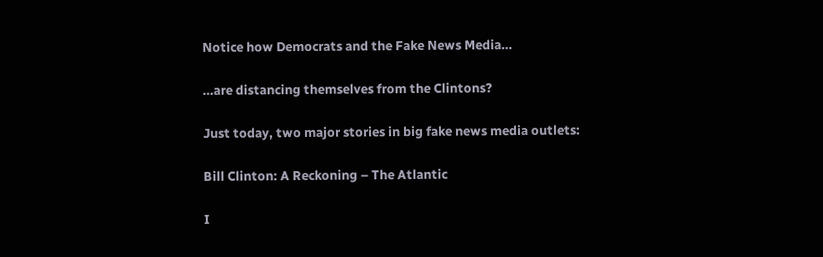Notice how Democrats and the Fake News Media…

…are distancing themselves from the Clintons?

Just today, two major stories in big fake news media outlets:

Bill Clinton: A Reckoning – The Atlantic

I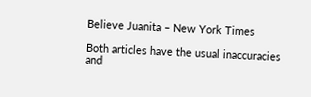Believe Juanita – New York Times

Both articles have the usual inaccuracies and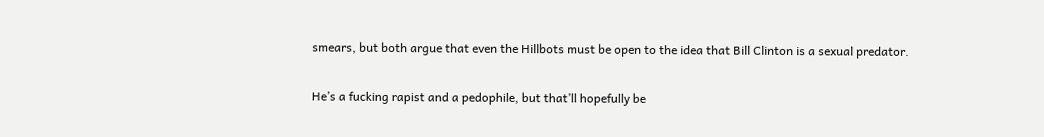smears, but both argue that even the Hillbots must be open to the idea that Bill Clinton is a sexual predator.

He’s a fucking rapist and a pedophile, but that’ll hopefully be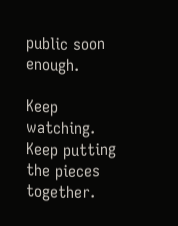public soon enough.

Keep watching.  Keep putting the pieces together.